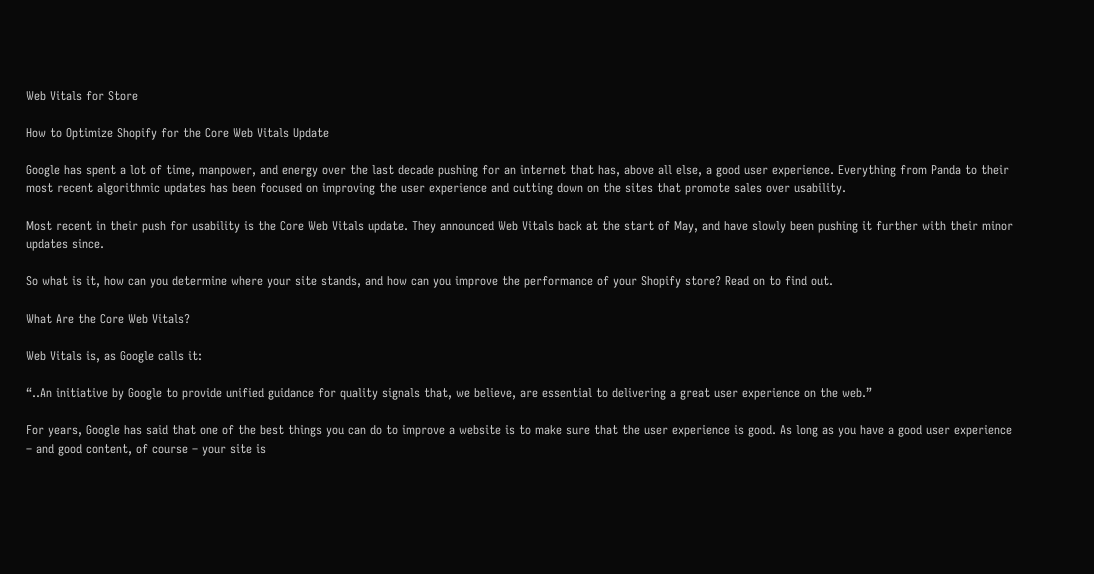Web Vitals for Store

How to Optimize Shopify for the Core Web Vitals Update

Google has spent a lot of time, manpower, and energy over the last decade pushing for an internet that has, above all else, a good user experience. Everything from Panda to their most recent algorithmic updates has been focused on improving the user experience and cutting down on the sites that promote sales over usability.

Most recent in their push for usability is the Core Web Vitals update. They announced Web Vitals back at the start of May, and have slowly been pushing it further with their minor updates since.

So what is it, how can you determine where your site stands, and how can you improve the performance of your Shopify store? Read on to find out.

What Are the Core Web Vitals?

Web Vitals is, as Google calls it:

“..An initiative by Google to provide unified guidance for quality signals that, we believe, are essential to delivering a great user experience on the web.”

For years, Google has said that one of the best things you can do to improve a website is to make sure that the user experience is good. As long as you have a good user experience – and good content, of course – your site is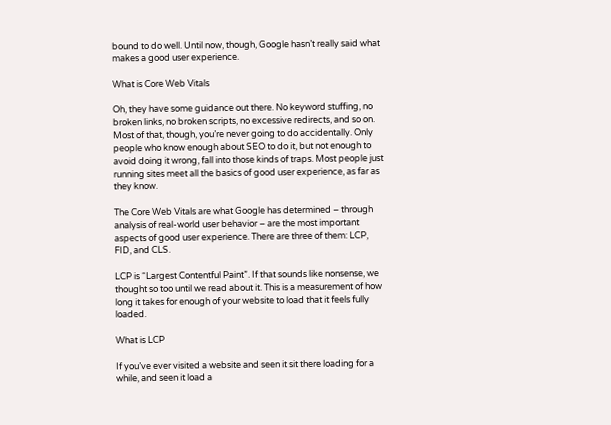bound to do well. Until now, though, Google hasn’t really said what makes a good user experience.

What is Core Web Vitals

Oh, they have some guidance out there. No keyword stuffing, no broken links, no broken scripts, no excessive redirects, and so on. Most of that, though, you’re never going to do accidentally. Only people who know enough about SEO to do it, but not enough to avoid doing it wrong, fall into those kinds of traps. Most people just running sites meet all the basics of good user experience, as far as they know.

The Core Web Vitals are what Google has determined – through analysis of real-world user behavior – are the most important aspects of good user experience. There are three of them: LCP, FID, and CLS.

LCP is “Largest Contentful Paint”. If that sounds like nonsense, we thought so too until we read about it. This is a measurement of how long it takes for enough of your website to load that it feels fully loaded.

What is LCP

If you’ve ever visited a website and seen it sit there loading for a while, and seen it load a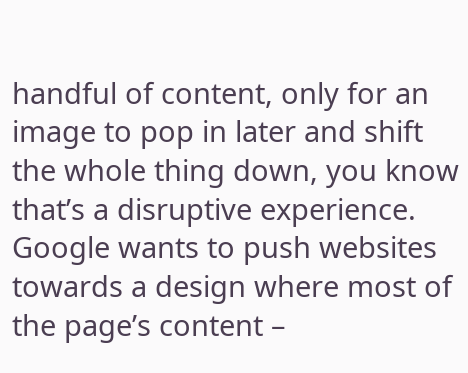handful of content, only for an image to pop in later and shift the whole thing down, you know that’s a disruptive experience. Google wants to push websites towards a design where most of the page’s content –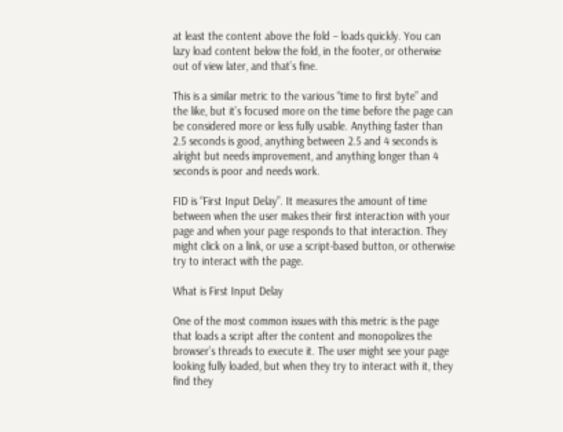at least the content above the fold – loads quickly. You can lazy load content below the fold, in the footer, or otherwise out of view later, and that’s fine.

This is a similar metric to the various “time to first byte” and the like, but it’s focused more on the time before the page can be considered more or less fully usable. Anything faster than 2.5 seconds is good, anything between 2.5 and 4 seconds is alright but needs improvement, and anything longer than 4 seconds is poor and needs work.

FID is “First Input Delay”. It measures the amount of time between when the user makes their first interaction with your page and when your page responds to that interaction. They might click on a link, or use a script-based button, or otherwise try to interact with the page.

What is First Input Delay

One of the most common issues with this metric is the page that loads a script after the content and monopolizes the browser’s threads to execute it. The user might see your page looking fully loaded, but when they try to interact with it, they find they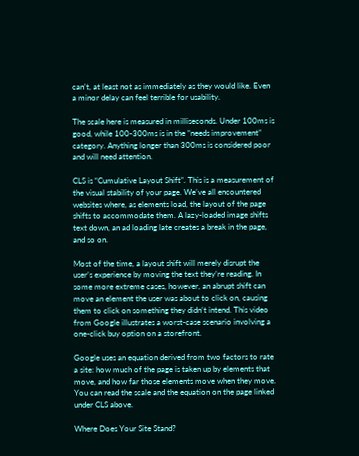can’t, at least not as immediately as they would like. Even a minor delay can feel terrible for usability.

The scale here is measured in milliseconds. Under 100ms is good, while 100-300ms is in the “needs improvement” category. Anything longer than 300ms is considered poor and will need attention.

CLS is “Cumulative Layout Shift”. This is a measurement of the visual stability of your page. We’ve all encountered websites where, as elements load, the layout of the page shifts to accommodate them. A lazy-loaded image shifts text down, an ad loading late creates a break in the page, and so on.

Most of the time, a layout shift will merely disrupt the user’s experience by moving the text they’re reading. In some more extreme cases, however, an abrupt shift can move an element the user was about to click on, causing them to click on something they didn’t intend. This video from Google illustrates a worst-case scenario involving a one-click buy option on a storefront.

Google uses an equation derived from two factors to rate a site: how much of the page is taken up by elements that move, and how far those elements move when they move. You can read the scale and the equation on the page linked under CLS above.

Where Does Your Site Stand?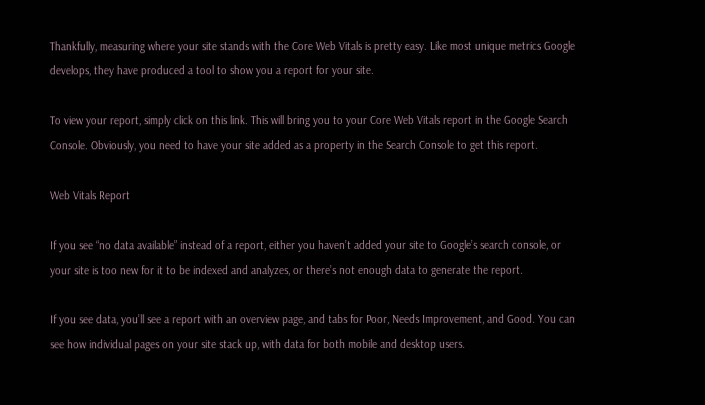Thankfully, measuring where your site stands with the Core Web Vitals is pretty easy. Like most unique metrics Google develops, they have produced a tool to show you a report for your site.

To view your report, simply click on this link. This will bring you to your Core Web Vitals report in the Google Search Console. Obviously, you need to have your site added as a property in the Search Console to get this report.

Web Vitals Report

If you see “no data available” instead of a report, either you haven’t added your site to Google’s search console, or your site is too new for it to be indexed and analyzes, or there’s not enough data to generate the report.

If you see data, you’ll see a report with an overview page, and tabs for Poor, Needs Improvement, and Good. You can see how individual pages on your site stack up, with data for both mobile and desktop users.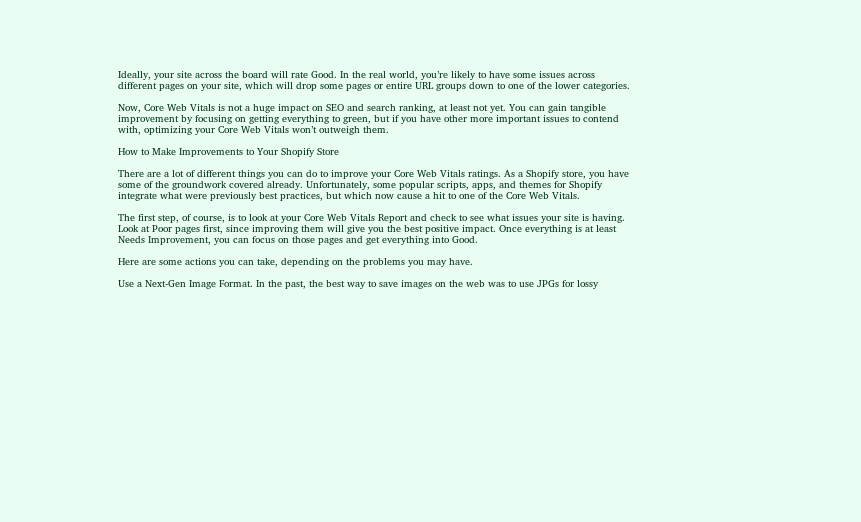Ideally, your site across the board will rate Good. In the real world, you’re likely to have some issues across different pages on your site, which will drop some pages or entire URL groups down to one of the lower categories.

Now, Core Web Vitals is not a huge impact on SEO and search ranking, at least not yet. You can gain tangible improvement by focusing on getting everything to green, but if you have other more important issues to contend with, optimizing your Core Web Vitals won’t outweigh them.

How to Make Improvements to Your Shopify Store

There are a lot of different things you can do to improve your Core Web Vitals ratings. As a Shopify store, you have some of the groundwork covered already. Unfortunately, some popular scripts, apps, and themes for Shopify integrate what were previously best practices, but which now cause a hit to one of the Core Web Vitals.

The first step, of course, is to look at your Core Web Vitals Report and check to see what issues your site is having. Look at Poor pages first, since improving them will give you the best positive impact. Once everything is at least Needs Improvement, you can focus on those pages and get everything into Good.

Here are some actions you can take, depending on the problems you may have.

Use a Next-Gen Image Format. In the past, the best way to save images on the web was to use JPGs for lossy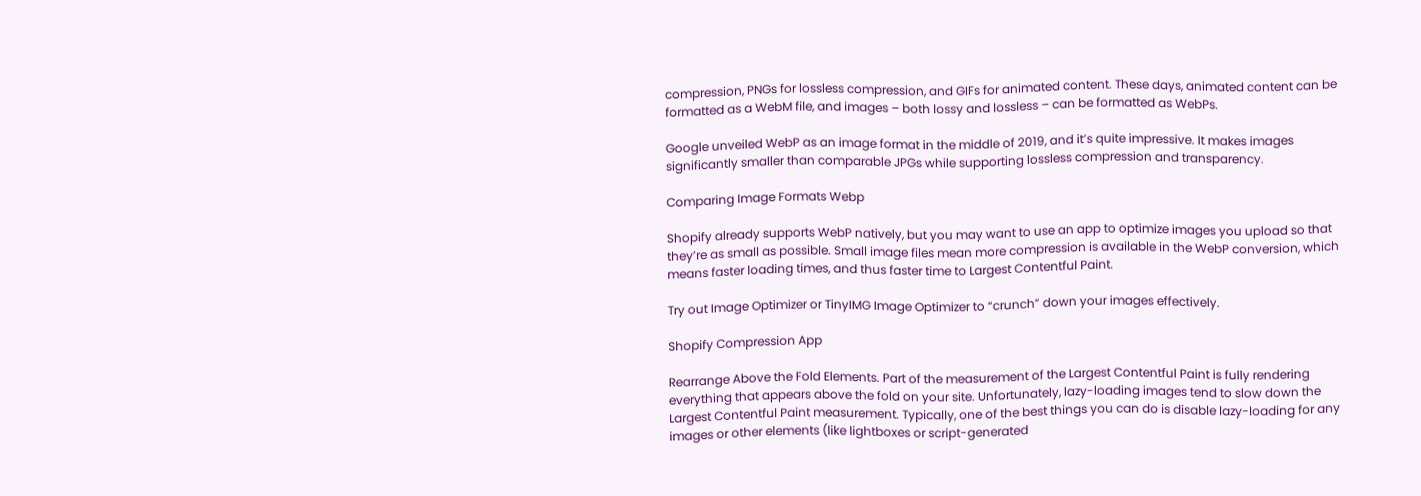compression, PNGs for lossless compression, and GIFs for animated content. These days, animated content can be formatted as a WebM file, and images – both lossy and lossless – can be formatted as WebPs.

Google unveiled WebP as an image format in the middle of 2019, and it’s quite impressive. It makes images significantly smaller than comparable JPGs while supporting lossless compression and transparency.

Comparing Image Formats Webp

Shopify already supports WebP natively, but you may want to use an app to optimize images you upload so that they’re as small as possible. Small image files mean more compression is available in the WebP conversion, which means faster loading times, and thus faster time to Largest Contentful Paint.

Try out Image Optimizer or TinyIMG Image Optimizer to “crunch” down your images effectively.

Shopify Compression App

Rearrange Above the Fold Elements. Part of the measurement of the Largest Contentful Paint is fully rendering everything that appears above the fold on your site. Unfortunately, lazy-loading images tend to slow down the Largest Contentful Paint measurement. Typically, one of the best things you can do is disable lazy-loading for any images or other elements (like lightboxes or script-generated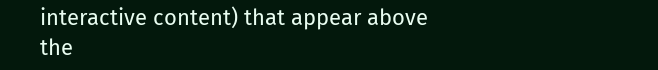interactive content) that appear above the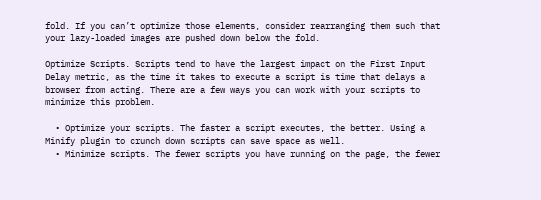fold. If you can’t optimize those elements, consider rearranging them such that your lazy-loaded images are pushed down below the fold.

Optimize Scripts. Scripts tend to have the largest impact on the First Input Delay metric, as the time it takes to execute a script is time that delays a browser from acting. There are a few ways you can work with your scripts to minimize this problem.

  • Optimize your scripts. The faster a script executes, the better. Using a Minify plugin to crunch down scripts can save space as well.
  • Minimize scripts. The fewer scripts you have running on the page, the fewer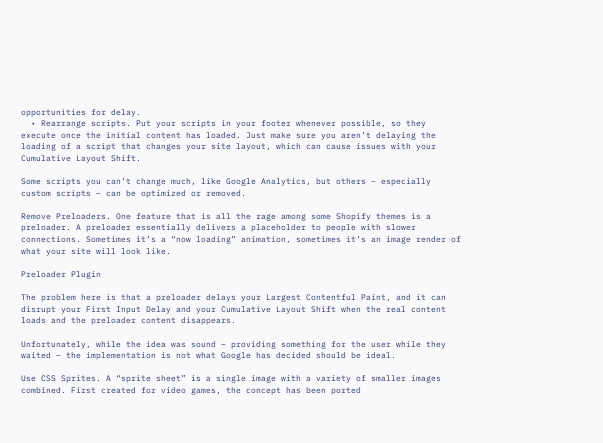opportunities for delay.
  • Rearrange scripts. Put your scripts in your footer whenever possible, so they execute once the initial content has loaded. Just make sure you aren’t delaying the loading of a script that changes your site layout, which can cause issues with your Cumulative Layout Shift.

Some scripts you can’t change much, like Google Analytics, but others – especially custom scripts – can be optimized or removed.

Remove Preloaders. One feature that is all the rage among some Shopify themes is a preloader. A preloader essentially delivers a placeholder to people with slower connections. Sometimes it’s a “now loading” animation, sometimes it’s an image render of what your site will look like.

Preloader Plugin

The problem here is that a preloader delays your Largest Contentful Paint, and it can disrupt your First Input Delay and your Cumulative Layout Shift when the real content loads and the preloader content disappears.

Unfortunately, while the idea was sound – providing something for the user while they waited – the implementation is not what Google has decided should be ideal.

Use CSS Sprites. A “sprite sheet” is a single image with a variety of smaller images combined. First created for video games, the concept has been ported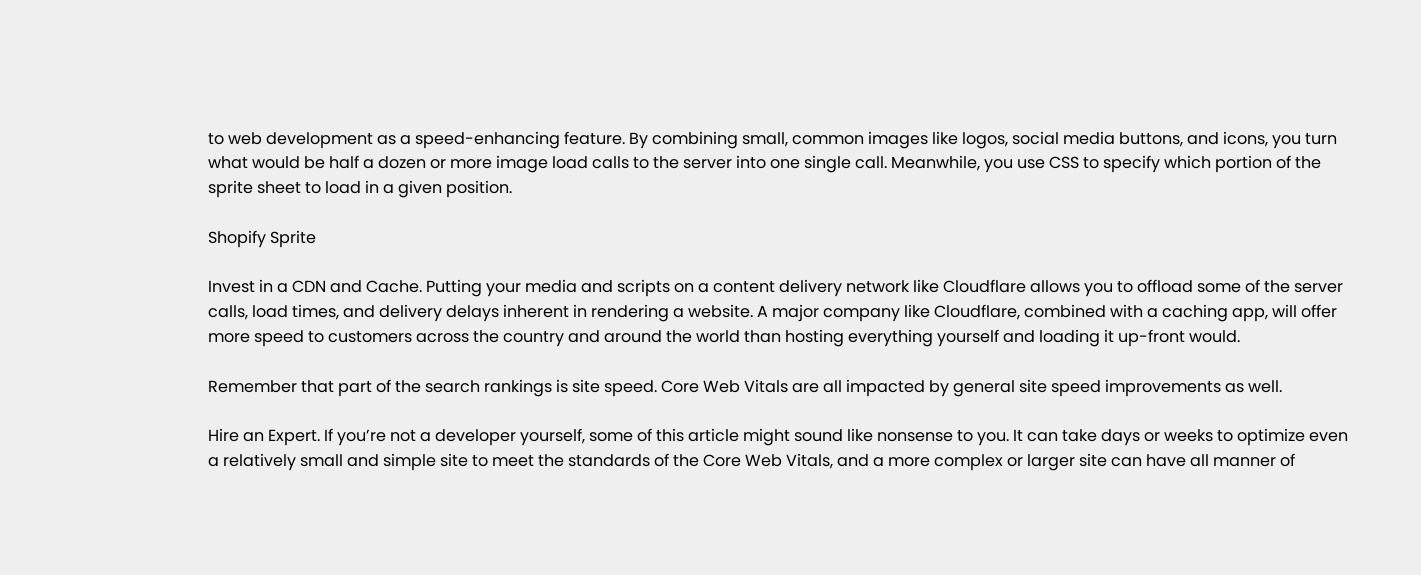to web development as a speed-enhancing feature. By combining small, common images like logos, social media buttons, and icons, you turn what would be half a dozen or more image load calls to the server into one single call. Meanwhile, you use CSS to specify which portion of the sprite sheet to load in a given position.

Shopify Sprite

Invest in a CDN and Cache. Putting your media and scripts on a content delivery network like Cloudflare allows you to offload some of the server calls, load times, and delivery delays inherent in rendering a website. A major company like Cloudflare, combined with a caching app, will offer more speed to customers across the country and around the world than hosting everything yourself and loading it up-front would.

Remember that part of the search rankings is site speed. Core Web Vitals are all impacted by general site speed improvements as well.

Hire an Expert. If you’re not a developer yourself, some of this article might sound like nonsense to you. It can take days or weeks to optimize even a relatively small and simple site to meet the standards of the Core Web Vitals, and a more complex or larger site can have all manner of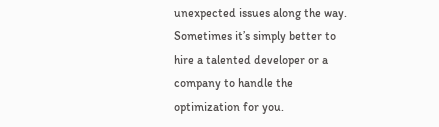unexpected issues along the way. Sometimes it’s simply better to hire a talented developer or a company to handle the optimization for you.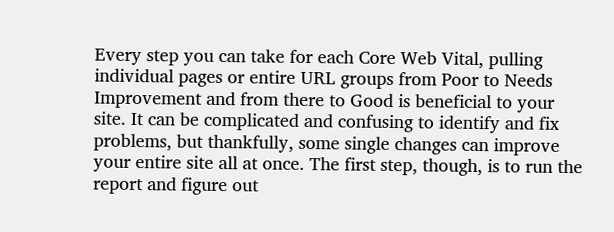Every step you can take for each Core Web Vital, pulling individual pages or entire URL groups from Poor to Needs Improvement and from there to Good is beneficial to your site. It can be complicated and confusing to identify and fix problems, but thankfully, some single changes can improve your entire site all at once. The first step, though, is to run the report and figure out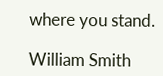where you stand.

William Smith